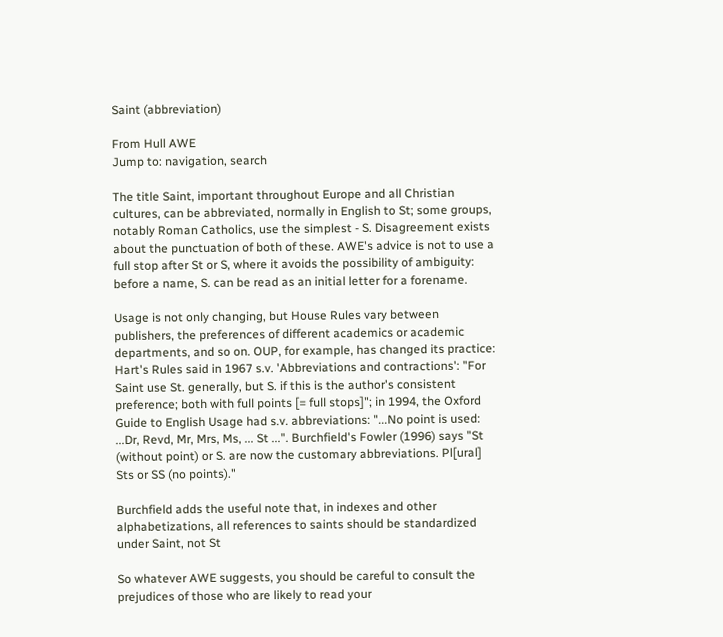Saint (abbreviation)

From Hull AWE
Jump to: navigation, search

The title Saint, important throughout Europe and all Christian cultures, can be abbreviated, normally in English to St; some groups, notably Roman Catholics, use the simplest - S. Disagreement exists about the punctuation of both of these. AWE's advice is not to use a full stop after St or S, where it avoids the possibility of ambiguity: before a name, S. can be read as an initial letter for a forename.

Usage is not only changing, but House Rules vary between publishers, the preferences of different academics or academic departments, and so on. OUP, for example, has changed its practice: Hart's Rules said in 1967 s.v. 'Abbreviations and contractions': "For Saint use St. generally, but S. if this is the author's consistent preference; both with full points [= full stops]"; in 1994, the Oxford Guide to English Usage had s.v. abbreviations: "...No point is used: ...Dr, Revd, Mr, Mrs, Ms, ... St ...". Burchfield's Fowler (1996) says "St (without point) or S. are now the customary abbreviations. Pl[ural] Sts or SS (no points)."

Burchfield adds the useful note that, in indexes and other alphabetizations, all references to saints should be standardized under Saint, not St

So whatever AWE suggests, you should be careful to consult the prejudices of those who are likely to read your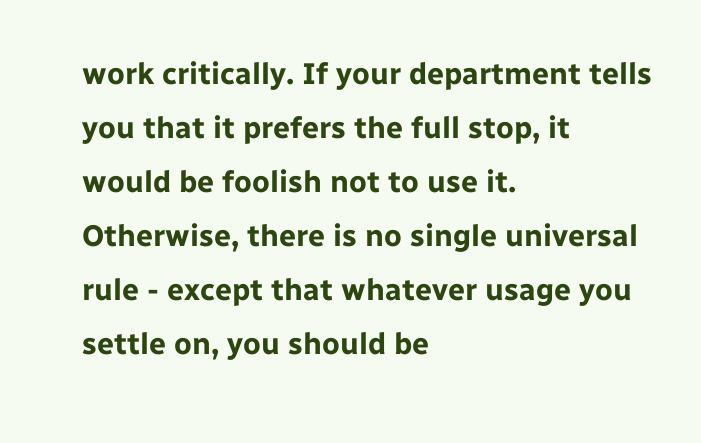work critically. If your department tells you that it prefers the full stop, it would be foolish not to use it. Otherwise, there is no single universal rule - except that whatever usage you settle on, you should be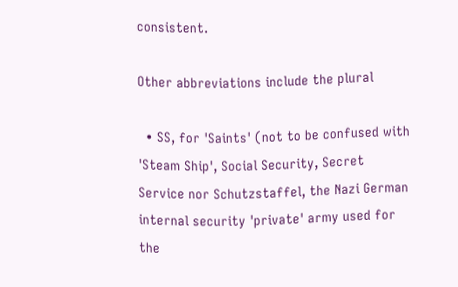consistent.

Other abbreviations include the plural

  • SS, for 'Saints' (not to be confused with 'Steam Ship', Social Security, Secret Service nor Schutzstaffel, the Nazi German internal security 'private' army used for the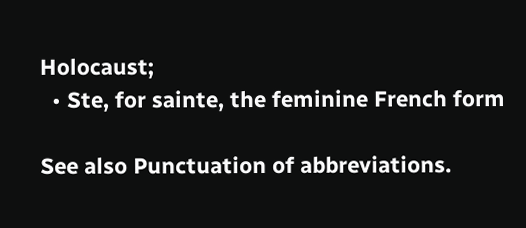Holocaust;
  • Ste, for sainte, the feminine French form

See also Punctuation of abbreviations.